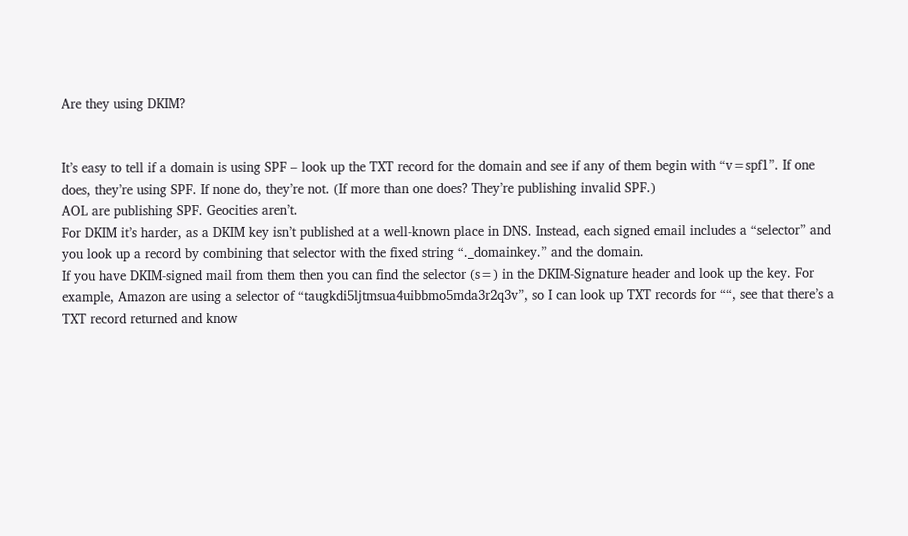Are they using DKIM?


It’s easy to tell if a domain is using SPF – look up the TXT record for the domain and see if any of them begin with “v=spf1”. If one does, they’re using SPF. If none do, they’re not. (If more than one does? They’re publishing invalid SPF.)
AOL are publishing SPF. Geocities aren’t.
For DKIM it’s harder, as a DKIM key isn’t published at a well-known place in DNS. Instead, each signed email includes a “selector” and you look up a record by combining that selector with the fixed string “._domainkey.” and the domain.
If you have DKIM-signed mail from them then you can find the selector (s=) in the DKIM-Signature header and look up the key. For example, Amazon are using a selector of “taugkdi5ljtmsua4uibbmo5mda3r2q3v”, so I can look up TXT records for ““, see that there’s a TXT record returned and know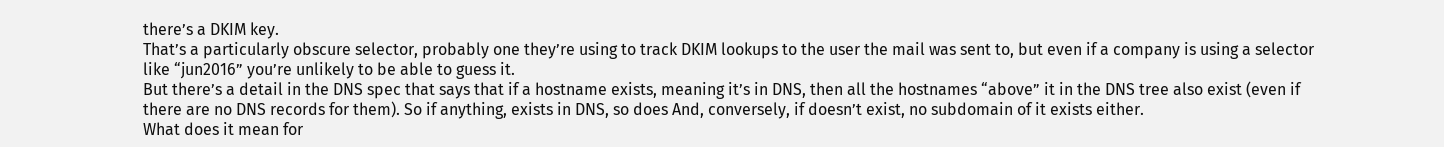there’s a DKIM key.
That’s a particularly obscure selector, probably one they’re using to track DKIM lookups to the user the mail was sent to, but even if a company is using a selector like “jun2016” you’re unlikely to be able to guess it.
But there’s a detail in the DNS spec that says that if a hostname exists, meaning it’s in DNS, then all the hostnames “above” it in the DNS tree also exist (even if there are no DNS records for them). So if anything, exists in DNS, so does And, conversely, if doesn’t exist, no subdomain of it exists either.
What does it mean for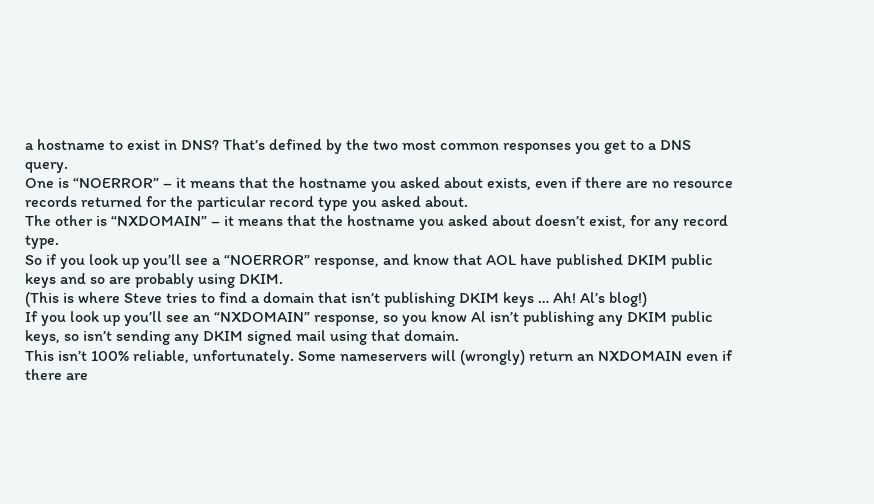a hostname to exist in DNS? That’s defined by the two most common responses you get to a DNS query.
One is “NOERROR” – it means that the hostname you asked about exists, even if there are no resource records returned for the particular record type you asked about.
The other is “NXDOMAIN” – it means that the hostname you asked about doesn’t exist, for any record type.
So if you look up you’ll see a “NOERROR” response, and know that AOL have published DKIM public keys and so are probably using DKIM.
(This is where Steve tries to find a domain that isn’t publishing DKIM keys … Ah! Al’s blog!)
If you look up you’ll see an “NXDOMAIN” response, so you know Al isn’t publishing any DKIM public keys, so isn’t sending any DKIM signed mail using that domain.
This isn’t 100% reliable, unfortunately. Some nameservers will (wrongly) return an NXDOMAIN even if there are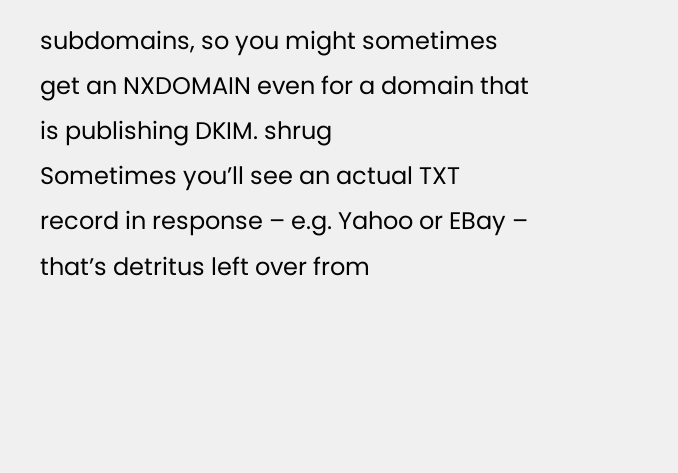subdomains, so you might sometimes get an NXDOMAIN even for a domain that is publishing DKIM. shrug
Sometimes you’ll see an actual TXT record in response – e.g. Yahoo or EBay – that’s detritus left over from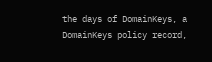the days of DomainKeys, a DomainKeys policy record,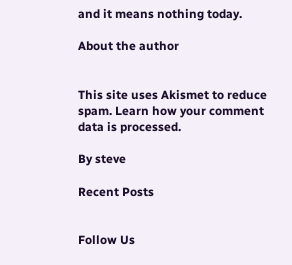and it means nothing today.

About the author


This site uses Akismet to reduce spam. Learn how your comment data is processed.

By steve

Recent Posts


Follow Us